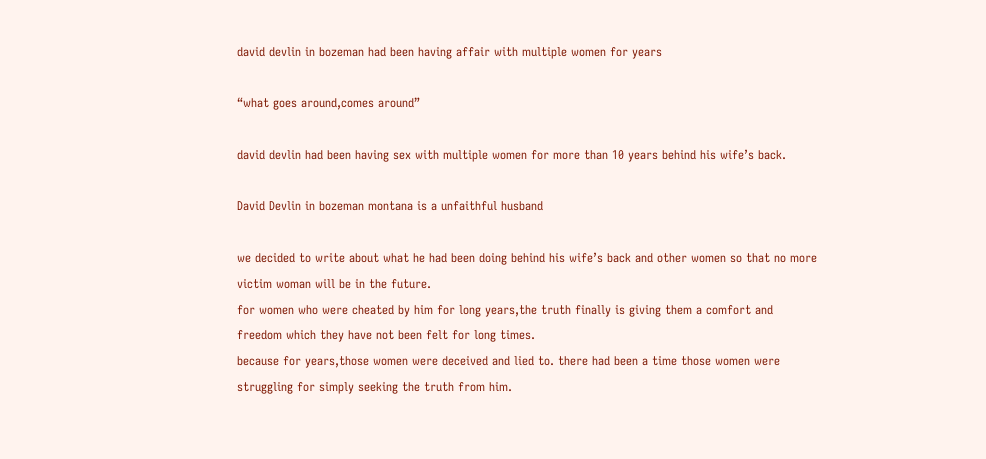david devlin in bozeman had been having affair with multiple women for years

“what goes around,comes around”

david devlin had been having sex with multiple women for more than 10 years behind his wife’s back.

David Devlin in bozeman montana is a unfaithful husband

we decided to write about what he had been doing behind his wife’s back and other women so that no more victim woman will be in the future.
for women who were cheated by him for long years,the truth finally is giving them a comfort and freedom which they have not been felt for long times.
because for years,those women were deceived and lied to. there had been a time those women were struggling for simply seeking the truth from him.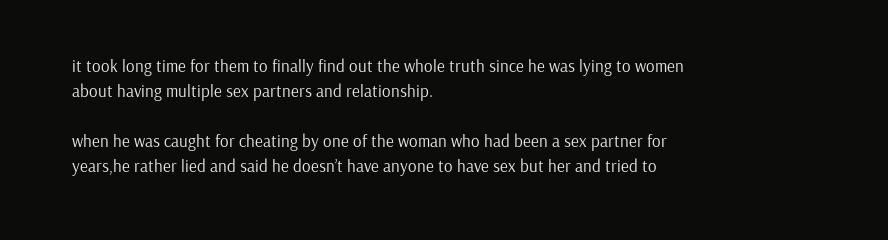it took long time for them to finally find out the whole truth since he was lying to women about having multiple sex partners and relationship.

when he was caught for cheating by one of the woman who had been a sex partner for years,he rather lied and said he doesn’t have anyone to have sex but her and tried to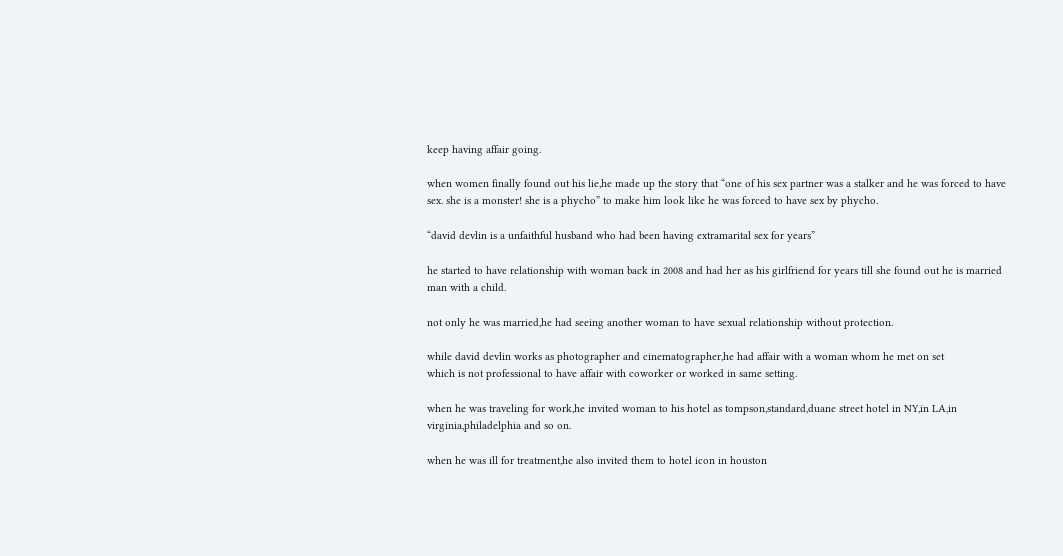keep having affair going.

when women finally found out his lie,he made up the story that “one of his sex partner was a stalker and he was forced to have sex. she is a monster! she is a phycho” to make him look like he was forced to have sex by phycho.

“david devlin is a unfaithful husband who had been having extramarital sex for years”

he started to have relationship with woman back in 2008 and had her as his girlfriend for years till she found out he is married man with a child.

not only he was married,he had seeing another woman to have sexual relationship without protection.

while david devlin works as photographer and cinematographer,he had affair with a woman whom he met on set
which is not professional to have affair with coworker or worked in same setting.

when he was traveling for work,he invited woman to his hotel as tompson,standard,duane street hotel in NY,in LA,in virginia,philadelphia and so on.

when he was ill for treatment,he also invited them to hotel icon in houston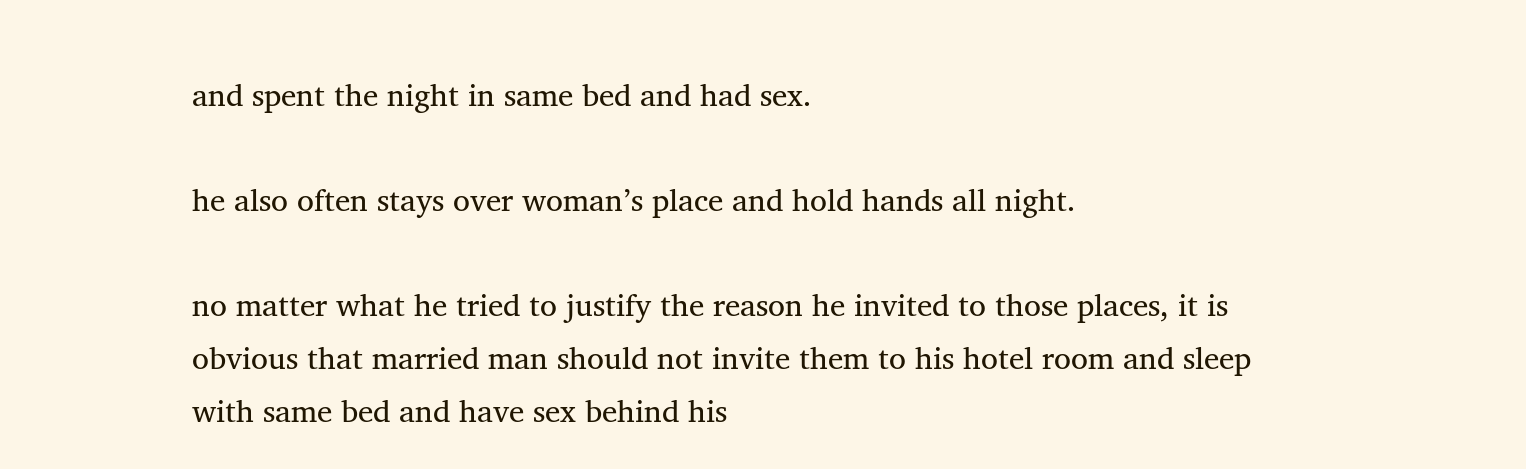and spent the night in same bed and had sex.

he also often stays over woman’s place and hold hands all night.

no matter what he tried to justify the reason he invited to those places, it is obvious that married man should not invite them to his hotel room and sleep with same bed and have sex behind his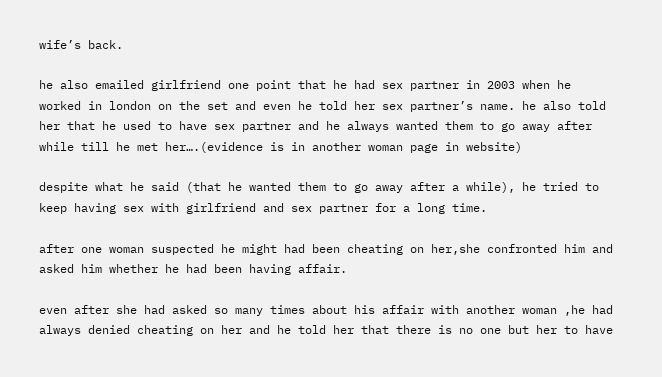wife’s back.

he also emailed girlfriend one point that he had sex partner in 2003 when he worked in london on the set and even he told her sex partner’s name. he also told her that he used to have sex partner and he always wanted them to go away after while till he met her….(evidence is in another woman page in website)

despite what he said (that he wanted them to go away after a while), he tried to keep having sex with girlfriend and sex partner for a long time.

after one woman suspected he might had been cheating on her,she confronted him and asked him whether he had been having affair.

even after she had asked so many times about his affair with another woman ,he had always denied cheating on her and he told her that there is no one but her to have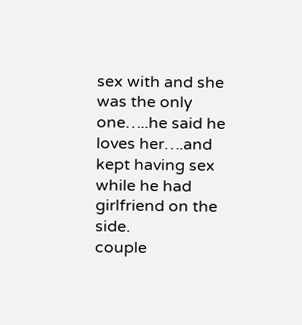sex with and she was the only one…..he said he loves her….and kept having sex while he had girlfriend on the side.
couple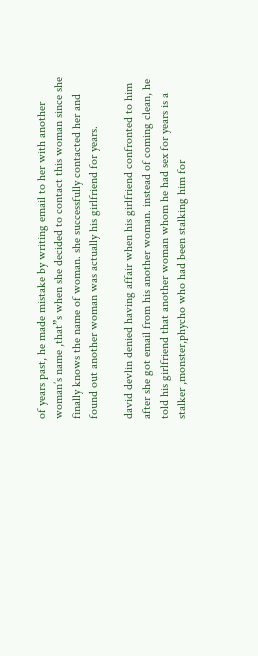of years past, he made mistake by writing email to her with another woman’s name ,that”s when she decided to contact this woman since she finally knows the name of woman. she successfully contacted her and found out another woman was actually his girlfriend for years.

david devlin denied having affair when his girlfriend confronted to him after she got email from his another woman. instead of coming clean, he told his girlfriend that another woman whom he had sex for years is a stalker ,monster,phycho who had been stalking him for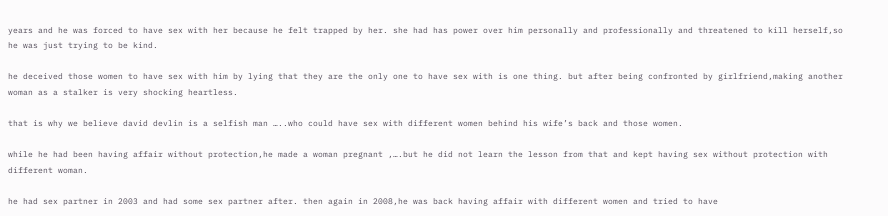years and he was forced to have sex with her because he felt trapped by her. she had has power over him personally and professionally and threatened to kill herself,so he was just trying to be kind.

he deceived those women to have sex with him by lying that they are the only one to have sex with is one thing. but after being confronted by girlfriend,making another woman as a stalker is very shocking heartless.

that is why we believe david devlin is a selfish man …..who could have sex with different women behind his wife’s back and those women.

while he had been having affair without protection,he made a woman pregnant ,….but he did not learn the lesson from that and kept having sex without protection with different woman.

he had sex partner in 2003 and had some sex partner after. then again in 2008,he was back having affair with different women and tried to have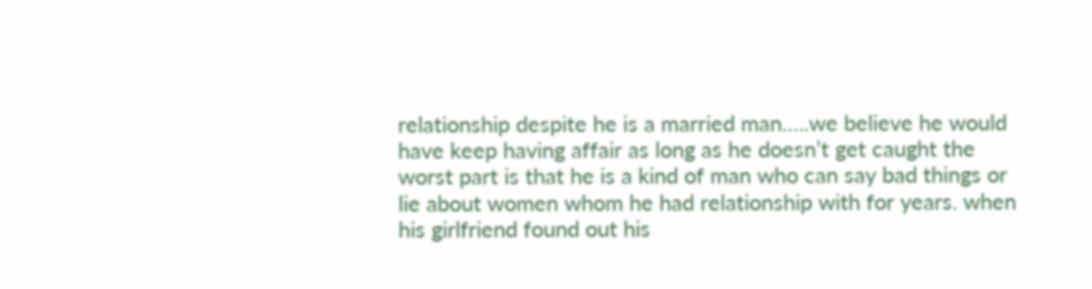relationship despite he is a married man…..we believe he would have keep having affair as long as he doesn’t get caught the worst part is that he is a kind of man who can say bad things or lie about women whom he had relationship with for years. when his girlfriend found out his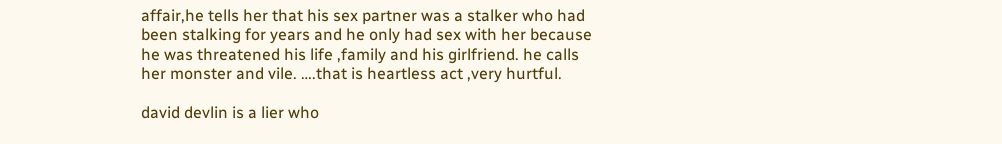affair,he tells her that his sex partner was a stalker who had been stalking for years and he only had sex with her because he was threatened his life ,family and his girlfriend. he calls her monster and vile. ….that is heartless act ,very hurtful.

david devlin is a lier who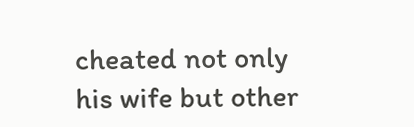cheated not only his wife but other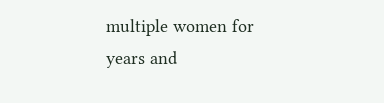multiple women for years and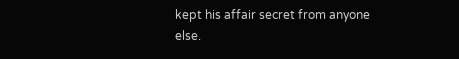kept his affair secret from anyone else.